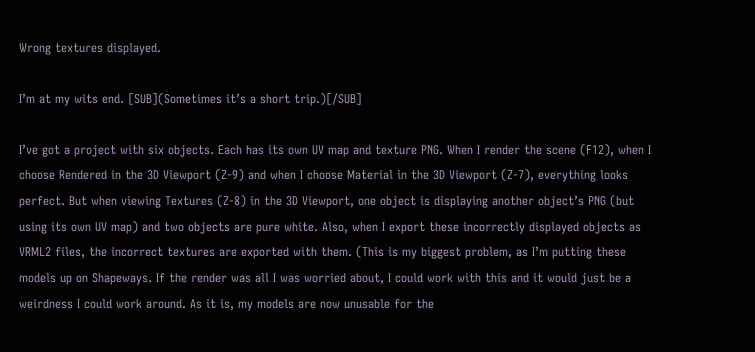Wrong textures displayed.

I’m at my wits end. [SUB](Sometimes it’s a short trip.)[/SUB]

I’ve got a project with six objects. Each has its own UV map and texture PNG. When I render the scene (F12), when I choose Rendered in the 3D Viewport (Z-9) and when I choose Material in the 3D Viewport (Z-7), everything looks perfect. But when viewing Textures (Z-8) in the 3D Viewport, one object is displaying another object’s PNG (but using its own UV map) and two objects are pure white. Also, when I export these incorrectly displayed objects as VRML2 files, the incorrect textures are exported with them. (This is my biggest problem, as I’m putting these models up on Shapeways. If the render was all I was worried about, I could work with this and it would just be a weirdness I could work around. As it is, my models are now unusable for the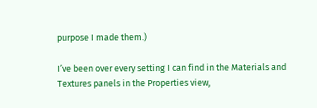purpose I made them.)

I’ve been over every setting I can find in the Materials and Textures panels in the Properties view,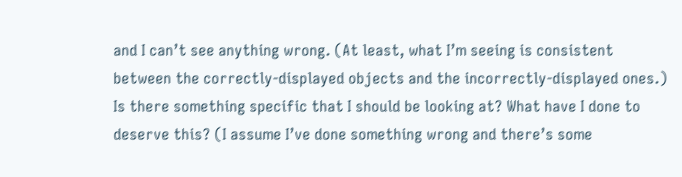and I can’t see anything wrong. (At least, what I’m seeing is consistent between the correctly-displayed objects and the incorrectly-displayed ones.) Is there something specific that I should be looking at? What have I done to deserve this? (I assume I’ve done something wrong and there’s some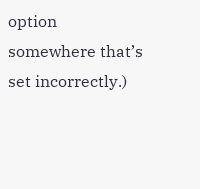option somewhere that’s set incorrectly.)